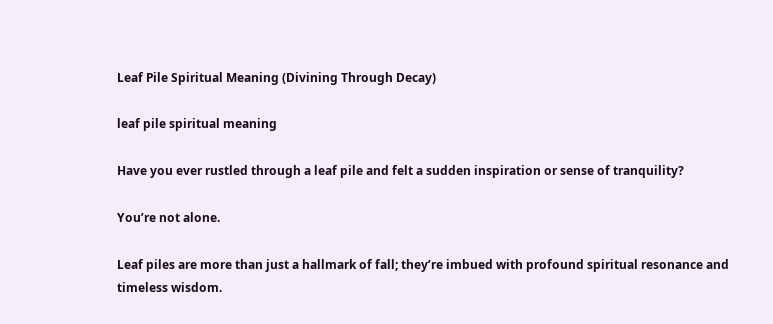Leaf Pile Spiritual Meaning (Divining Through Decay)

leaf pile spiritual meaning

Have you ever rustled through a leaf pile and felt a sudden inspiration or sense of tranquility?

You’re not alone.

Leaf piles are more than just a hallmark of fall; they’re imbued with profound spiritual resonance and timeless wisdom.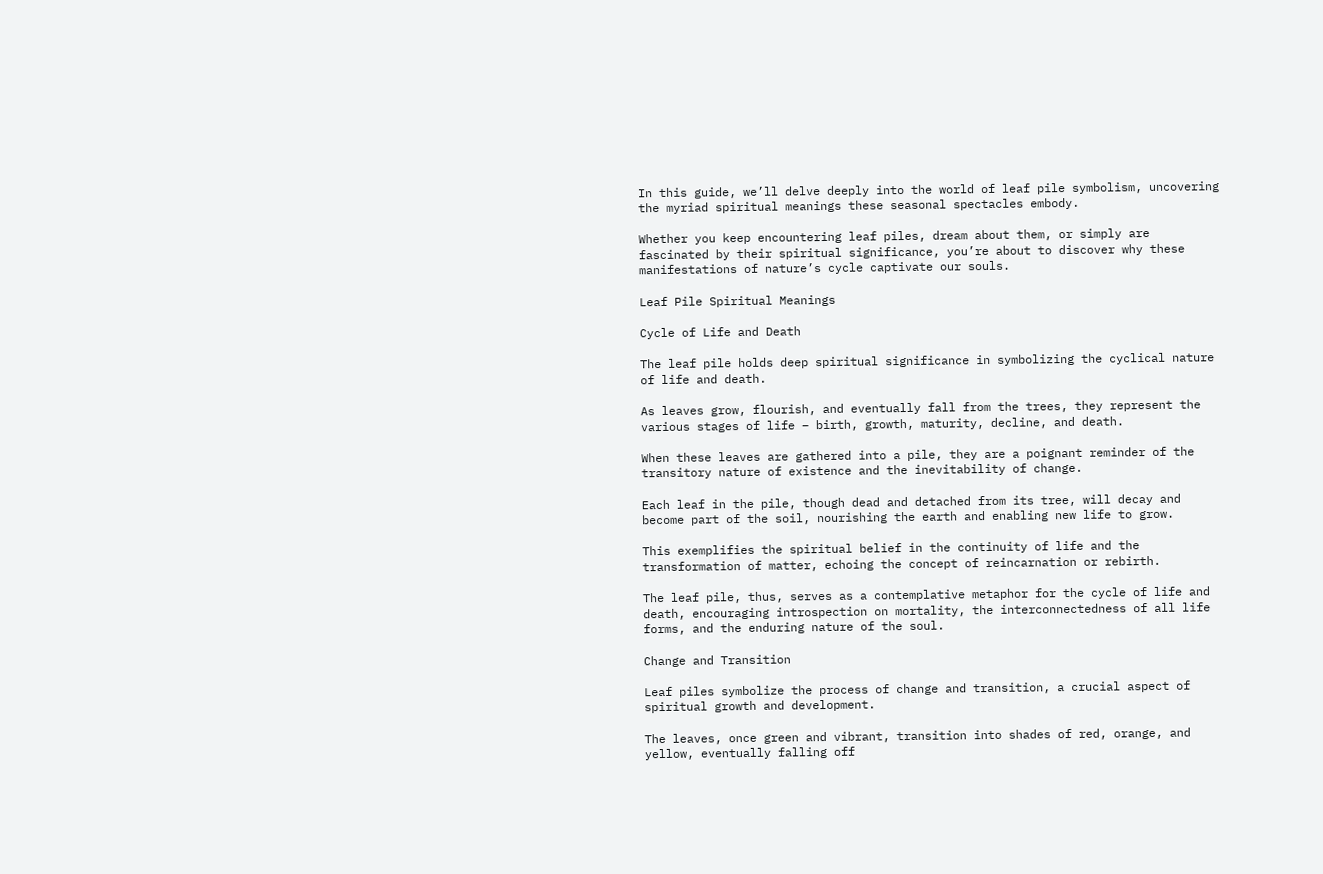In this guide, we’ll delve deeply into the world of leaf pile symbolism, uncovering the myriad spiritual meanings these seasonal spectacles embody.

Whether you keep encountering leaf piles, dream about them, or simply are fascinated by their spiritual significance, you’re about to discover why these manifestations of nature’s cycle captivate our souls.

Leaf Pile Spiritual Meanings

Cycle of Life and Death

The leaf pile holds deep spiritual significance in symbolizing the cyclical nature of life and death.

As leaves grow, flourish, and eventually fall from the trees, they represent the various stages of life – birth, growth, maturity, decline, and death.

When these leaves are gathered into a pile, they are a poignant reminder of the transitory nature of existence and the inevitability of change.

Each leaf in the pile, though dead and detached from its tree, will decay and become part of the soil, nourishing the earth and enabling new life to grow.

This exemplifies the spiritual belief in the continuity of life and the transformation of matter, echoing the concept of reincarnation or rebirth.

The leaf pile, thus, serves as a contemplative metaphor for the cycle of life and death, encouraging introspection on mortality, the interconnectedness of all life forms, and the enduring nature of the soul.

Change and Transition

Leaf piles symbolize the process of change and transition, a crucial aspect of spiritual growth and development.

The leaves, once green and vibrant, transition into shades of red, orange, and yellow, eventually falling off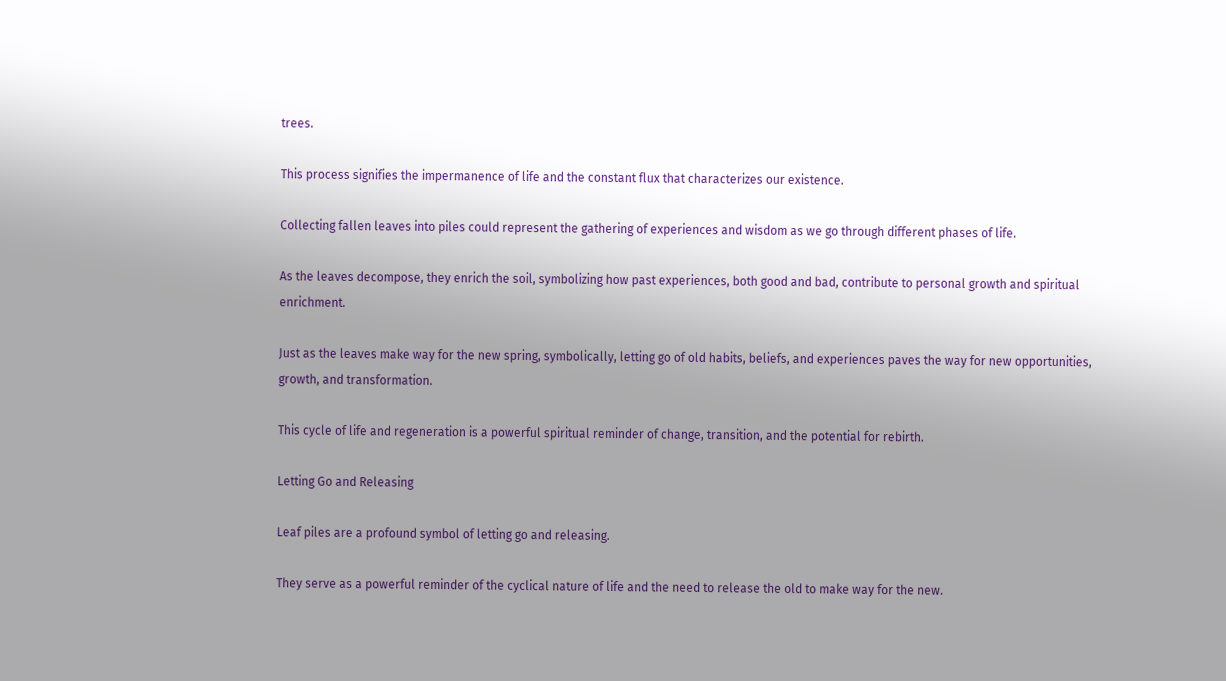trees.

This process signifies the impermanence of life and the constant flux that characterizes our existence.

Collecting fallen leaves into piles could represent the gathering of experiences and wisdom as we go through different phases of life.

As the leaves decompose, they enrich the soil, symbolizing how past experiences, both good and bad, contribute to personal growth and spiritual enrichment.

Just as the leaves make way for the new spring, symbolically, letting go of old habits, beliefs, and experiences paves the way for new opportunities, growth, and transformation.

This cycle of life and regeneration is a powerful spiritual reminder of change, transition, and the potential for rebirth.

Letting Go and Releasing

Leaf piles are a profound symbol of letting go and releasing.

They serve as a powerful reminder of the cyclical nature of life and the need to release the old to make way for the new.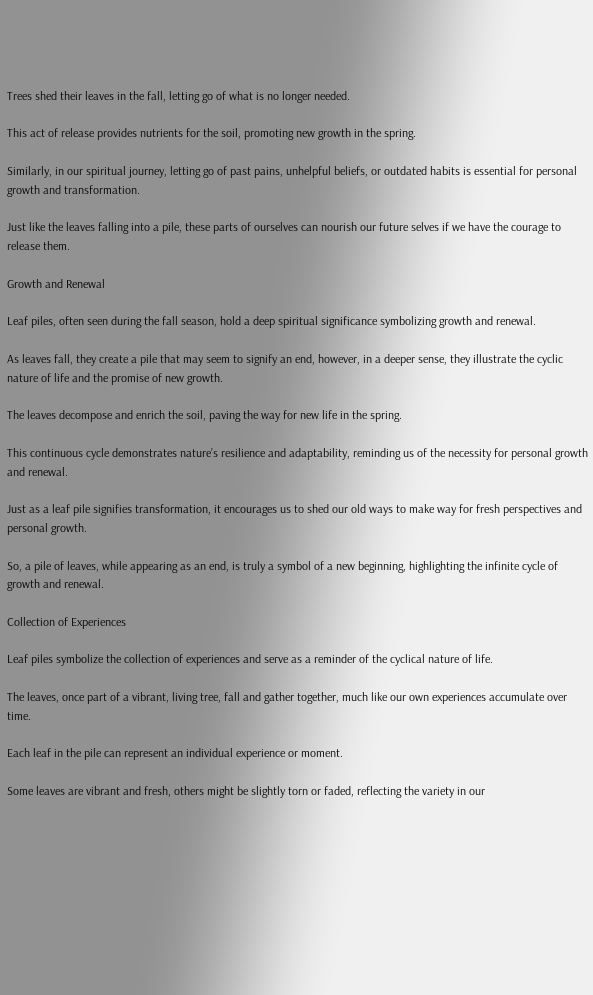Trees shed their leaves in the fall, letting go of what is no longer needed.

This act of release provides nutrients for the soil, promoting new growth in the spring.

Similarly, in our spiritual journey, letting go of past pains, unhelpful beliefs, or outdated habits is essential for personal growth and transformation.

Just like the leaves falling into a pile, these parts of ourselves can nourish our future selves if we have the courage to release them.

Growth and Renewal

Leaf piles, often seen during the fall season, hold a deep spiritual significance symbolizing growth and renewal.

As leaves fall, they create a pile that may seem to signify an end, however, in a deeper sense, they illustrate the cyclic nature of life and the promise of new growth.

The leaves decompose and enrich the soil, paving the way for new life in the spring.

This continuous cycle demonstrates nature’s resilience and adaptability, reminding us of the necessity for personal growth and renewal.

Just as a leaf pile signifies transformation, it encourages us to shed our old ways to make way for fresh perspectives and personal growth.

So, a pile of leaves, while appearing as an end, is truly a symbol of a new beginning, highlighting the infinite cycle of growth and renewal.

Collection of Experiences

Leaf piles symbolize the collection of experiences and serve as a reminder of the cyclical nature of life.

The leaves, once part of a vibrant, living tree, fall and gather together, much like our own experiences accumulate over time.

Each leaf in the pile can represent an individual experience or moment.

Some leaves are vibrant and fresh, others might be slightly torn or faded, reflecting the variety in our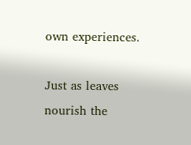own experiences.

Just as leaves nourish the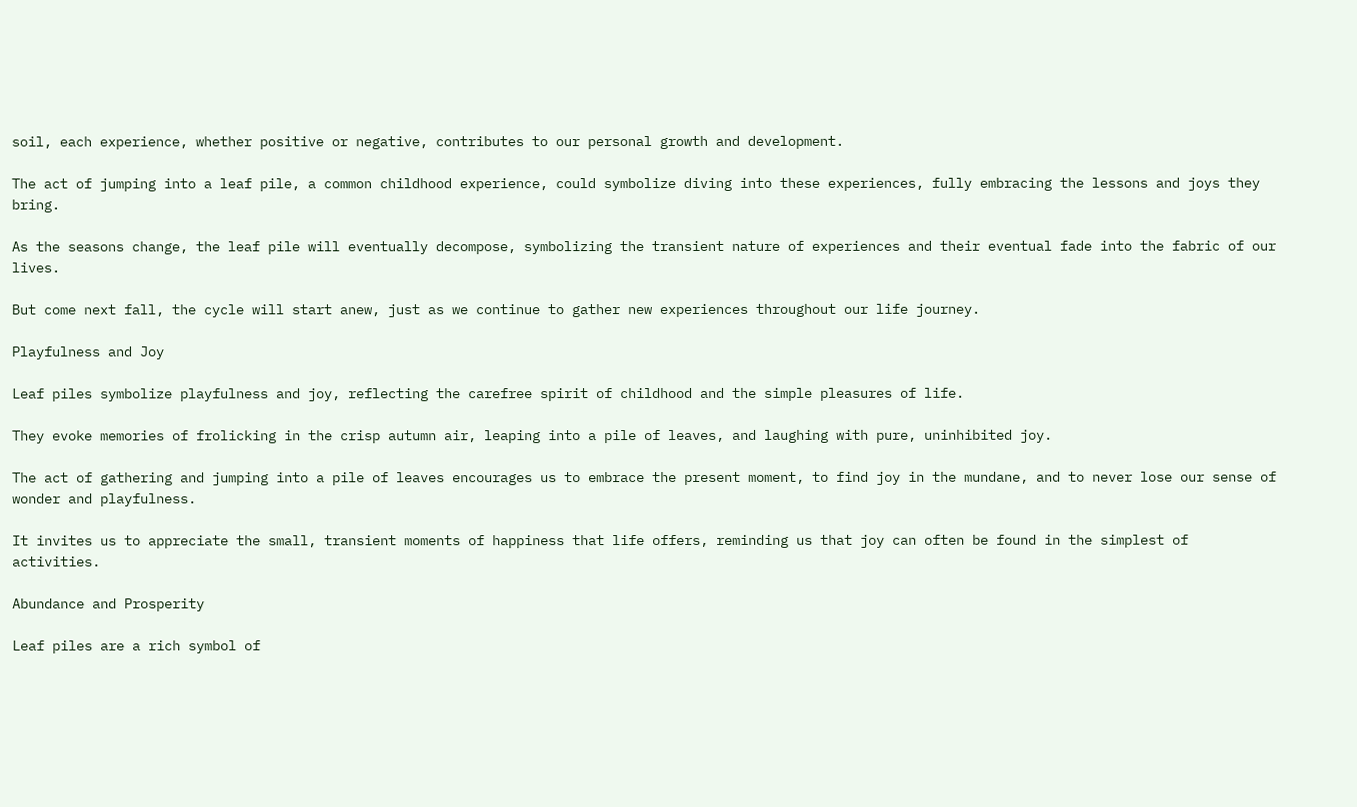soil, each experience, whether positive or negative, contributes to our personal growth and development.

The act of jumping into a leaf pile, a common childhood experience, could symbolize diving into these experiences, fully embracing the lessons and joys they bring.

As the seasons change, the leaf pile will eventually decompose, symbolizing the transient nature of experiences and their eventual fade into the fabric of our lives.

But come next fall, the cycle will start anew, just as we continue to gather new experiences throughout our life journey.

Playfulness and Joy

Leaf piles symbolize playfulness and joy, reflecting the carefree spirit of childhood and the simple pleasures of life.

They evoke memories of frolicking in the crisp autumn air, leaping into a pile of leaves, and laughing with pure, uninhibited joy.

The act of gathering and jumping into a pile of leaves encourages us to embrace the present moment, to find joy in the mundane, and to never lose our sense of wonder and playfulness.

It invites us to appreciate the small, transient moments of happiness that life offers, reminding us that joy can often be found in the simplest of activities.

Abundance and Prosperity

Leaf piles are a rich symbol of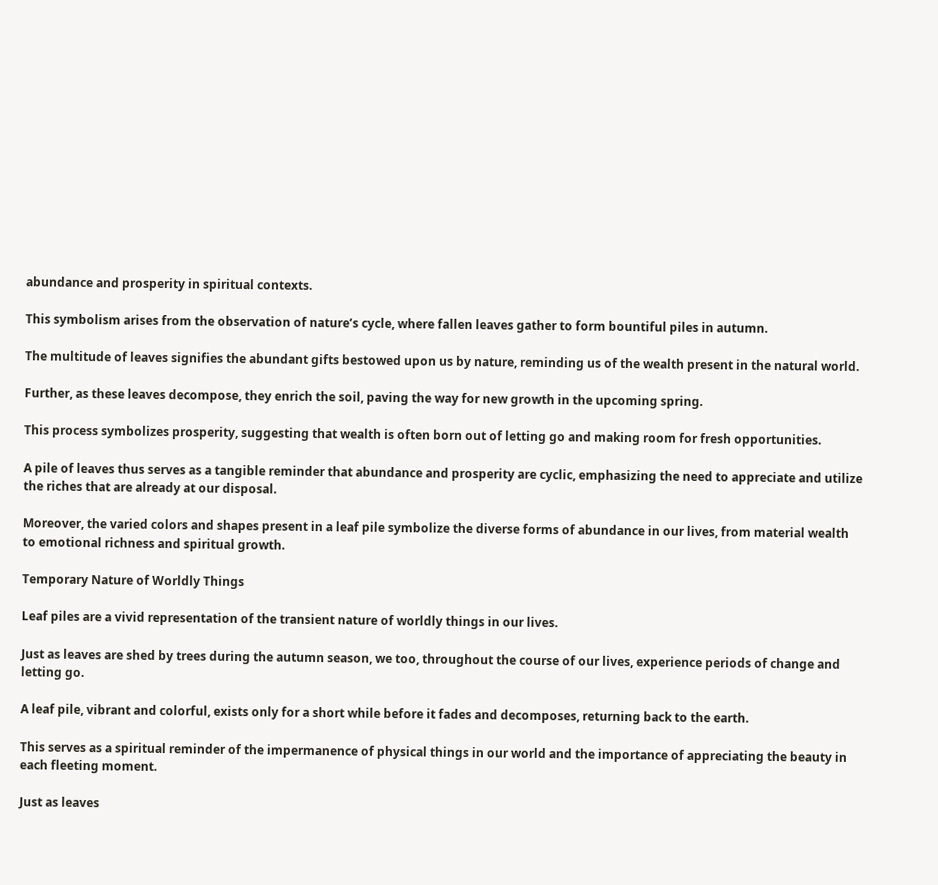abundance and prosperity in spiritual contexts.

This symbolism arises from the observation of nature’s cycle, where fallen leaves gather to form bountiful piles in autumn.

The multitude of leaves signifies the abundant gifts bestowed upon us by nature, reminding us of the wealth present in the natural world.

Further, as these leaves decompose, they enrich the soil, paving the way for new growth in the upcoming spring.

This process symbolizes prosperity, suggesting that wealth is often born out of letting go and making room for fresh opportunities.

A pile of leaves thus serves as a tangible reminder that abundance and prosperity are cyclic, emphasizing the need to appreciate and utilize the riches that are already at our disposal.

Moreover, the varied colors and shapes present in a leaf pile symbolize the diverse forms of abundance in our lives, from material wealth to emotional richness and spiritual growth.

Temporary Nature of Worldly Things

Leaf piles are a vivid representation of the transient nature of worldly things in our lives.

Just as leaves are shed by trees during the autumn season, we too, throughout the course of our lives, experience periods of change and letting go.

A leaf pile, vibrant and colorful, exists only for a short while before it fades and decomposes, returning back to the earth.

This serves as a spiritual reminder of the impermanence of physical things in our world and the importance of appreciating the beauty in each fleeting moment.

Just as leaves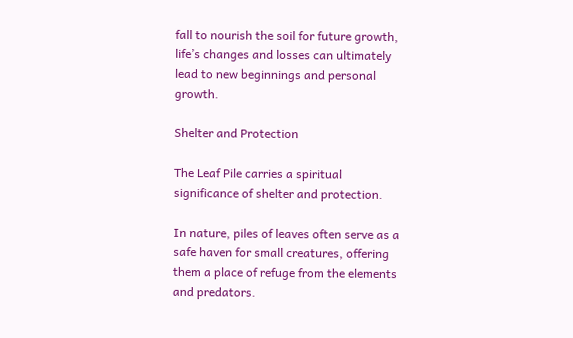fall to nourish the soil for future growth, life’s changes and losses can ultimately lead to new beginnings and personal growth.

Shelter and Protection

The Leaf Pile carries a spiritual significance of shelter and protection.

In nature, piles of leaves often serve as a safe haven for small creatures, offering them a place of refuge from the elements and predators.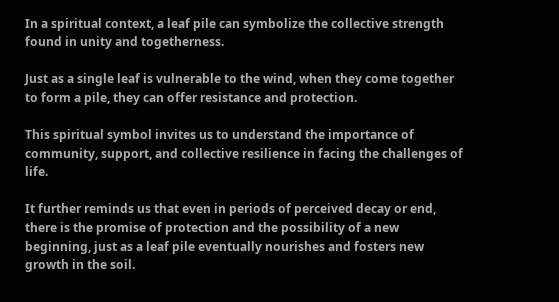In a spiritual context, a leaf pile can symbolize the collective strength found in unity and togetherness.

Just as a single leaf is vulnerable to the wind, when they come together to form a pile, they can offer resistance and protection.

This spiritual symbol invites us to understand the importance of community, support, and collective resilience in facing the challenges of life.

It further reminds us that even in periods of perceived decay or end, there is the promise of protection and the possibility of a new beginning, just as a leaf pile eventually nourishes and fosters new growth in the soil.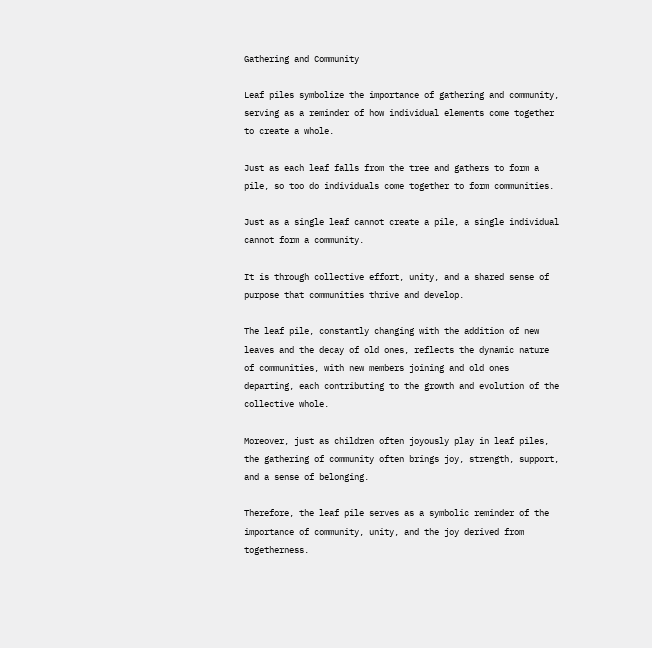Gathering and Community

Leaf piles symbolize the importance of gathering and community, serving as a reminder of how individual elements come together to create a whole.

Just as each leaf falls from the tree and gathers to form a pile, so too do individuals come together to form communities.

Just as a single leaf cannot create a pile, a single individual cannot form a community.

It is through collective effort, unity, and a shared sense of purpose that communities thrive and develop.

The leaf pile, constantly changing with the addition of new leaves and the decay of old ones, reflects the dynamic nature of communities, with new members joining and old ones departing, each contributing to the growth and evolution of the collective whole.

Moreover, just as children often joyously play in leaf piles, the gathering of community often brings joy, strength, support, and a sense of belonging.

Therefore, the leaf pile serves as a symbolic reminder of the importance of community, unity, and the joy derived from togetherness.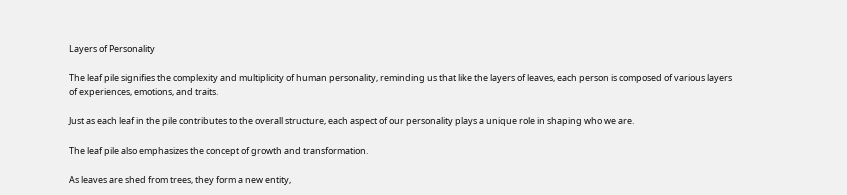Layers of Personality

The leaf pile signifies the complexity and multiplicity of human personality, reminding us that like the layers of leaves, each person is composed of various layers of experiences, emotions, and traits.

Just as each leaf in the pile contributes to the overall structure, each aspect of our personality plays a unique role in shaping who we are.

The leaf pile also emphasizes the concept of growth and transformation.

As leaves are shed from trees, they form a new entity,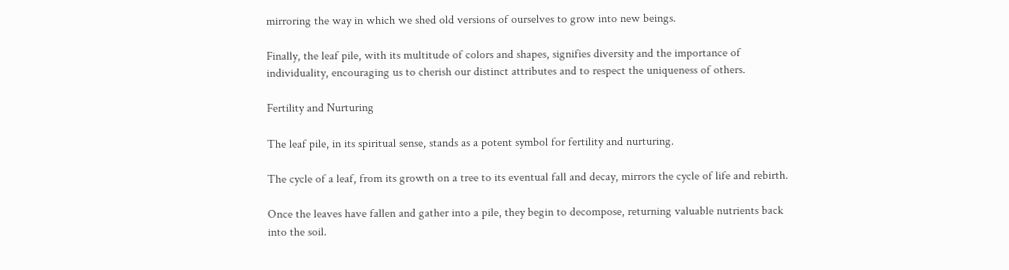mirroring the way in which we shed old versions of ourselves to grow into new beings.

Finally, the leaf pile, with its multitude of colors and shapes, signifies diversity and the importance of individuality, encouraging us to cherish our distinct attributes and to respect the uniqueness of others.

Fertility and Nurturing

The leaf pile, in its spiritual sense, stands as a potent symbol for fertility and nurturing.

The cycle of a leaf, from its growth on a tree to its eventual fall and decay, mirrors the cycle of life and rebirth.

Once the leaves have fallen and gather into a pile, they begin to decompose, returning valuable nutrients back into the soil.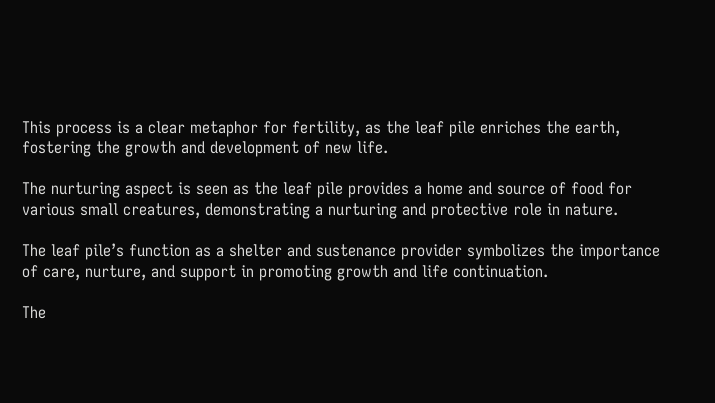This process is a clear metaphor for fertility, as the leaf pile enriches the earth, fostering the growth and development of new life.

The nurturing aspect is seen as the leaf pile provides a home and source of food for various small creatures, demonstrating a nurturing and protective role in nature.

The leaf pile’s function as a shelter and sustenance provider symbolizes the importance of care, nurture, and support in promoting growth and life continuation.

The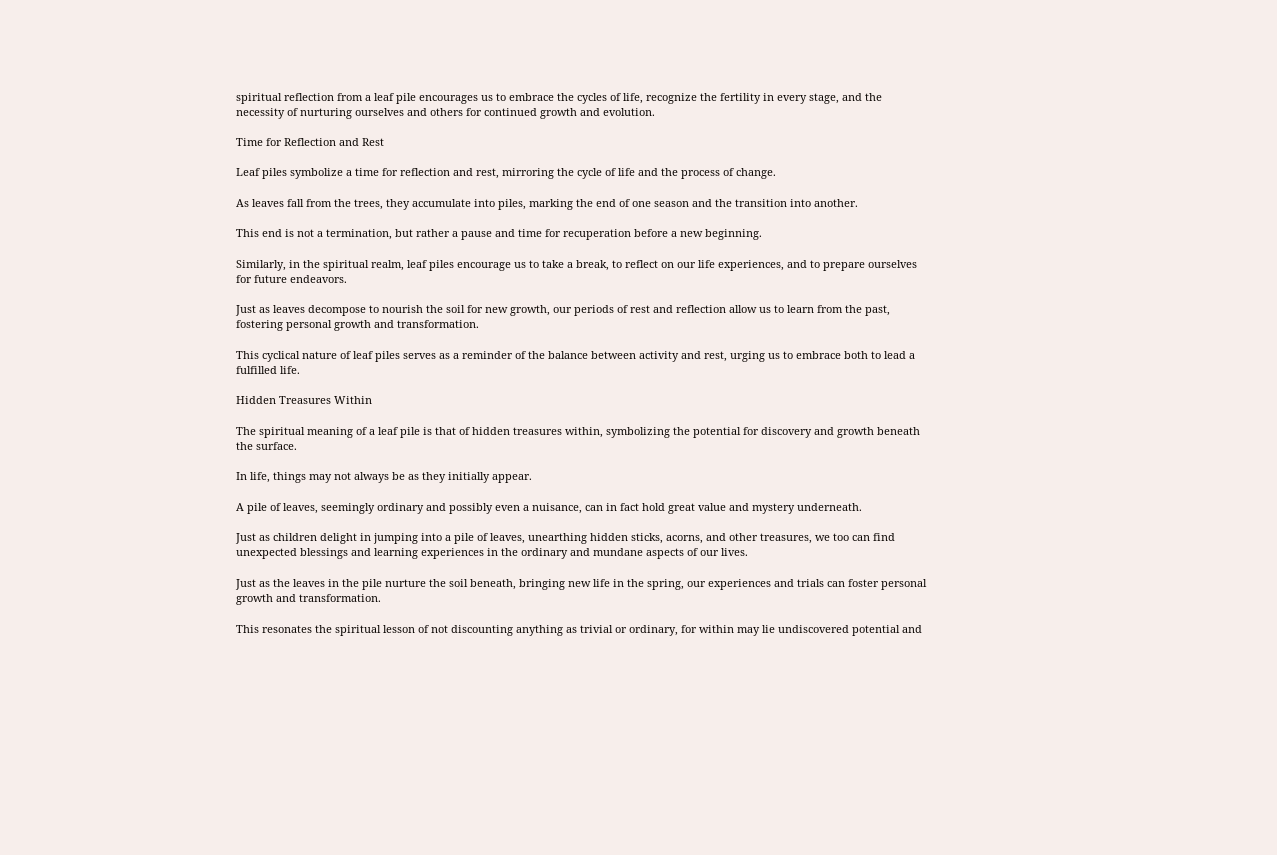spiritual reflection from a leaf pile encourages us to embrace the cycles of life, recognize the fertility in every stage, and the necessity of nurturing ourselves and others for continued growth and evolution.

Time for Reflection and Rest

Leaf piles symbolize a time for reflection and rest, mirroring the cycle of life and the process of change.

As leaves fall from the trees, they accumulate into piles, marking the end of one season and the transition into another.

This end is not a termination, but rather a pause and time for recuperation before a new beginning.

Similarly, in the spiritual realm, leaf piles encourage us to take a break, to reflect on our life experiences, and to prepare ourselves for future endeavors.

Just as leaves decompose to nourish the soil for new growth, our periods of rest and reflection allow us to learn from the past, fostering personal growth and transformation.

This cyclical nature of leaf piles serves as a reminder of the balance between activity and rest, urging us to embrace both to lead a fulfilled life.

Hidden Treasures Within

The spiritual meaning of a leaf pile is that of hidden treasures within, symbolizing the potential for discovery and growth beneath the surface.

In life, things may not always be as they initially appear.

A pile of leaves, seemingly ordinary and possibly even a nuisance, can in fact hold great value and mystery underneath.

Just as children delight in jumping into a pile of leaves, unearthing hidden sticks, acorns, and other treasures, we too can find unexpected blessings and learning experiences in the ordinary and mundane aspects of our lives.

Just as the leaves in the pile nurture the soil beneath, bringing new life in the spring, our experiences and trials can foster personal growth and transformation.

This resonates the spiritual lesson of not discounting anything as trivial or ordinary, for within may lie undiscovered potential and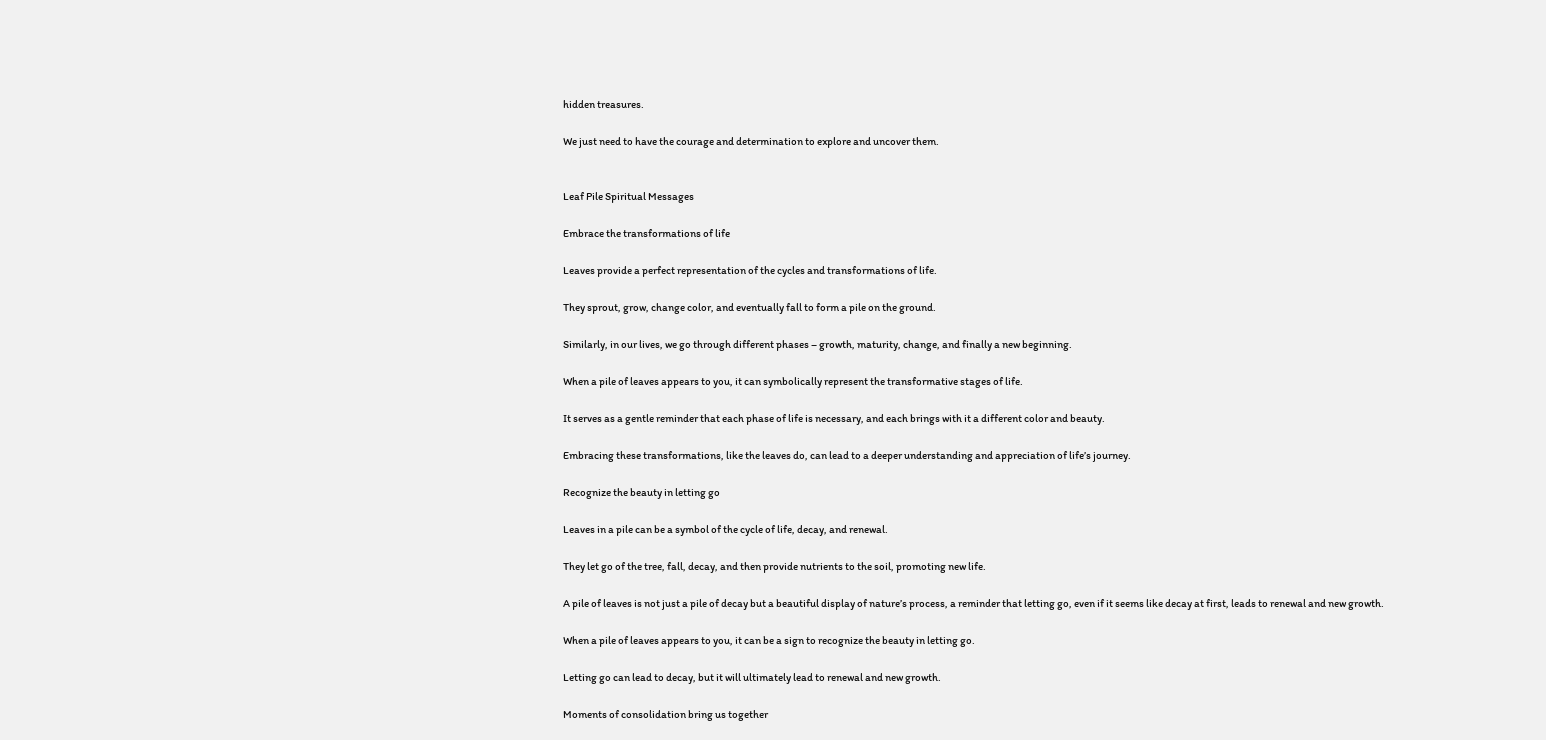hidden treasures.

We just need to have the courage and determination to explore and uncover them.


Leaf Pile Spiritual Messages

Embrace the transformations of life

Leaves provide a perfect representation of the cycles and transformations of life.

They sprout, grow, change color, and eventually fall to form a pile on the ground.

Similarly, in our lives, we go through different phases – growth, maturity, change, and finally a new beginning.

When a pile of leaves appears to you, it can symbolically represent the transformative stages of life.

It serves as a gentle reminder that each phase of life is necessary, and each brings with it a different color and beauty.

Embracing these transformations, like the leaves do, can lead to a deeper understanding and appreciation of life’s journey.

Recognize the beauty in letting go

Leaves in a pile can be a symbol of the cycle of life, decay, and renewal.

They let go of the tree, fall, decay, and then provide nutrients to the soil, promoting new life.

A pile of leaves is not just a pile of decay but a beautiful display of nature’s process, a reminder that letting go, even if it seems like decay at first, leads to renewal and new growth.

When a pile of leaves appears to you, it can be a sign to recognize the beauty in letting go.

Letting go can lead to decay, but it will ultimately lead to renewal and new growth.

Moments of consolidation bring us together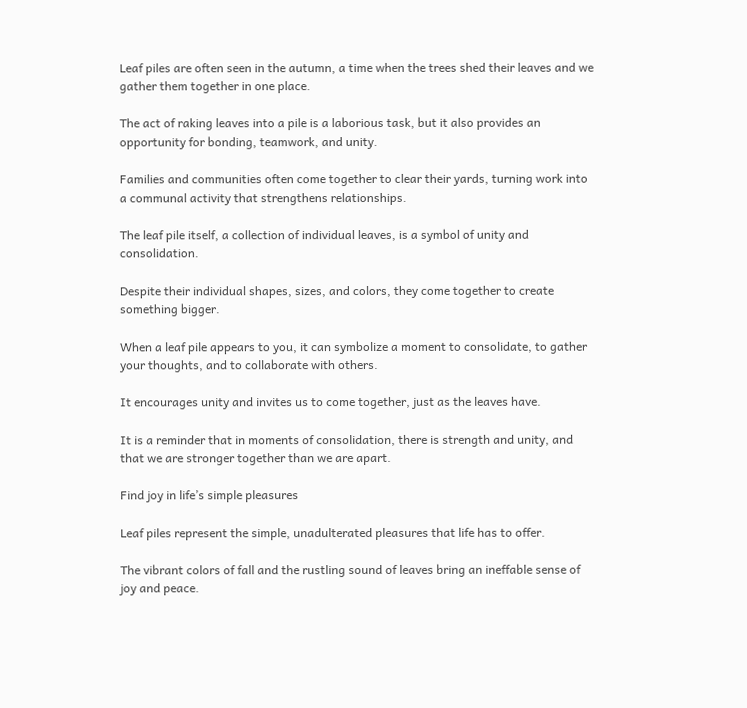Leaf piles are often seen in the autumn, a time when the trees shed their leaves and we gather them together in one place.

The act of raking leaves into a pile is a laborious task, but it also provides an opportunity for bonding, teamwork, and unity.

Families and communities often come together to clear their yards, turning work into a communal activity that strengthens relationships.

The leaf pile itself, a collection of individual leaves, is a symbol of unity and consolidation.

Despite their individual shapes, sizes, and colors, they come together to create something bigger.

When a leaf pile appears to you, it can symbolize a moment to consolidate, to gather your thoughts, and to collaborate with others.

It encourages unity and invites us to come together, just as the leaves have.

It is a reminder that in moments of consolidation, there is strength and unity, and that we are stronger together than we are apart.

Find joy in life’s simple pleasures

Leaf piles represent the simple, unadulterated pleasures that life has to offer.

The vibrant colors of fall and the rustling sound of leaves bring an ineffable sense of joy and peace.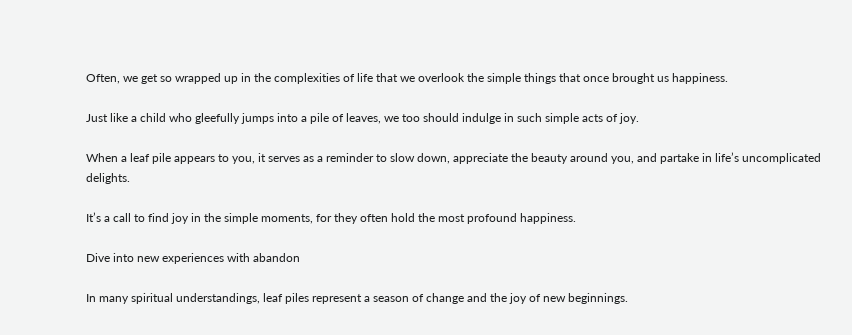Often, we get so wrapped up in the complexities of life that we overlook the simple things that once brought us happiness.

Just like a child who gleefully jumps into a pile of leaves, we too should indulge in such simple acts of joy.

When a leaf pile appears to you, it serves as a reminder to slow down, appreciate the beauty around you, and partake in life’s uncomplicated delights.

It’s a call to find joy in the simple moments, for they often hold the most profound happiness.

Dive into new experiences with abandon

In many spiritual understandings, leaf piles represent a season of change and the joy of new beginnings.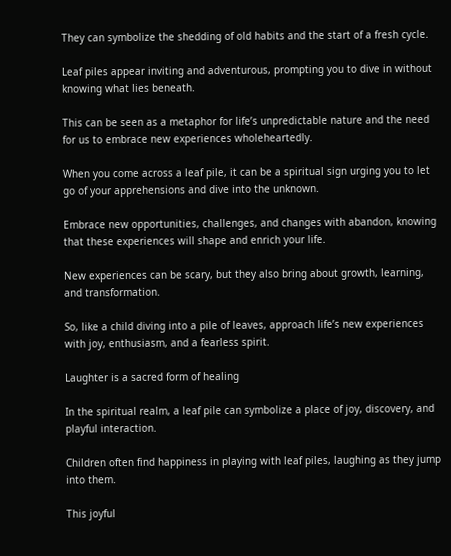They can symbolize the shedding of old habits and the start of a fresh cycle.

Leaf piles appear inviting and adventurous, prompting you to dive in without knowing what lies beneath.

This can be seen as a metaphor for life’s unpredictable nature and the need for us to embrace new experiences wholeheartedly.

When you come across a leaf pile, it can be a spiritual sign urging you to let go of your apprehensions and dive into the unknown.

Embrace new opportunities, challenges, and changes with abandon, knowing that these experiences will shape and enrich your life.

New experiences can be scary, but they also bring about growth, learning, and transformation.

So, like a child diving into a pile of leaves, approach life’s new experiences with joy, enthusiasm, and a fearless spirit.

Laughter is a sacred form of healing

In the spiritual realm, a leaf pile can symbolize a place of joy, discovery, and playful interaction.

Children often find happiness in playing with leaf piles, laughing as they jump into them.

This joyful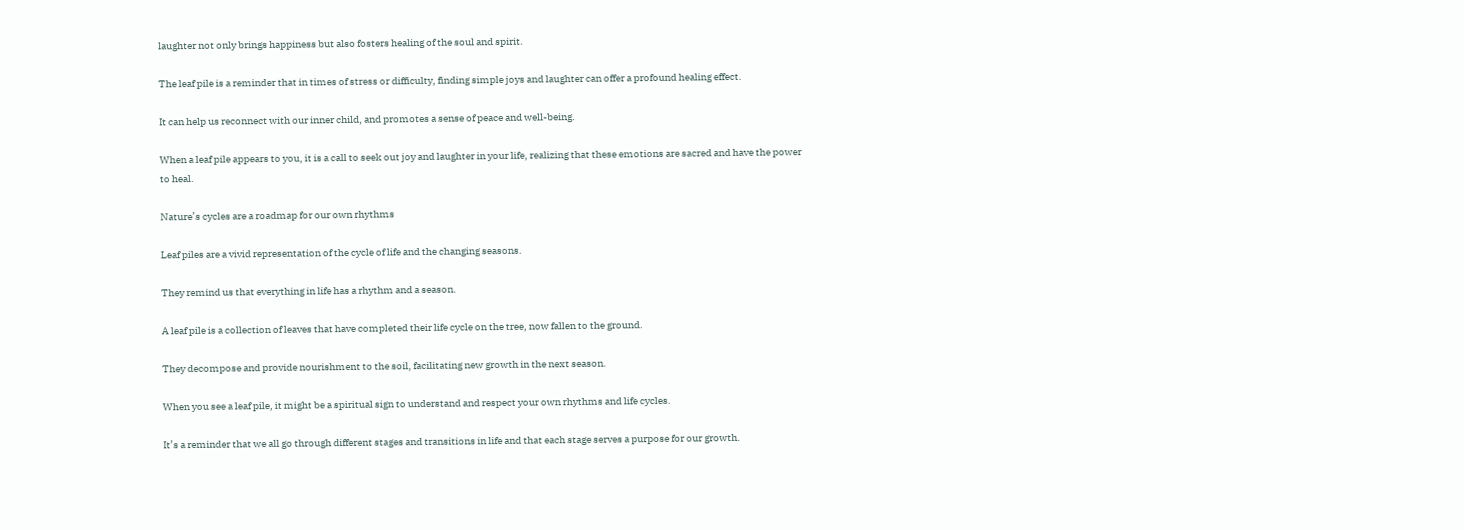laughter not only brings happiness but also fosters healing of the soul and spirit.

The leaf pile is a reminder that in times of stress or difficulty, finding simple joys and laughter can offer a profound healing effect.

It can help us reconnect with our inner child, and promotes a sense of peace and well-being.

When a leaf pile appears to you, it is a call to seek out joy and laughter in your life, realizing that these emotions are sacred and have the power to heal.

Nature’s cycles are a roadmap for our own rhythms

Leaf piles are a vivid representation of the cycle of life and the changing seasons.

They remind us that everything in life has a rhythm and a season.

A leaf pile is a collection of leaves that have completed their life cycle on the tree, now fallen to the ground.

They decompose and provide nourishment to the soil, facilitating new growth in the next season.

When you see a leaf pile, it might be a spiritual sign to understand and respect your own rhythms and life cycles.

It’s a reminder that we all go through different stages and transitions in life and that each stage serves a purpose for our growth.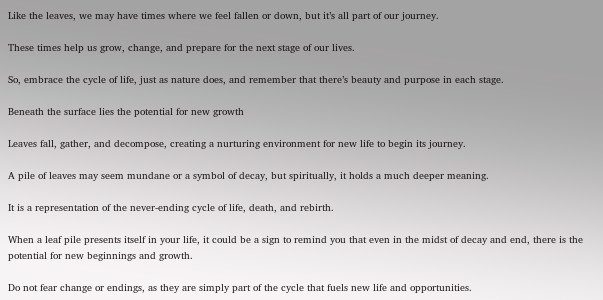Like the leaves, we may have times where we feel fallen or down, but it’s all part of our journey.

These times help us grow, change, and prepare for the next stage of our lives.

So, embrace the cycle of life, just as nature does, and remember that there’s beauty and purpose in each stage.

Beneath the surface lies the potential for new growth

Leaves fall, gather, and decompose, creating a nurturing environment for new life to begin its journey.

A pile of leaves may seem mundane or a symbol of decay, but spiritually, it holds a much deeper meaning.

It is a representation of the never-ending cycle of life, death, and rebirth.

When a leaf pile presents itself in your life, it could be a sign to remind you that even in the midst of decay and end, there is the potential for new beginnings and growth.

Do not fear change or endings, as they are simply part of the cycle that fuels new life and opportunities.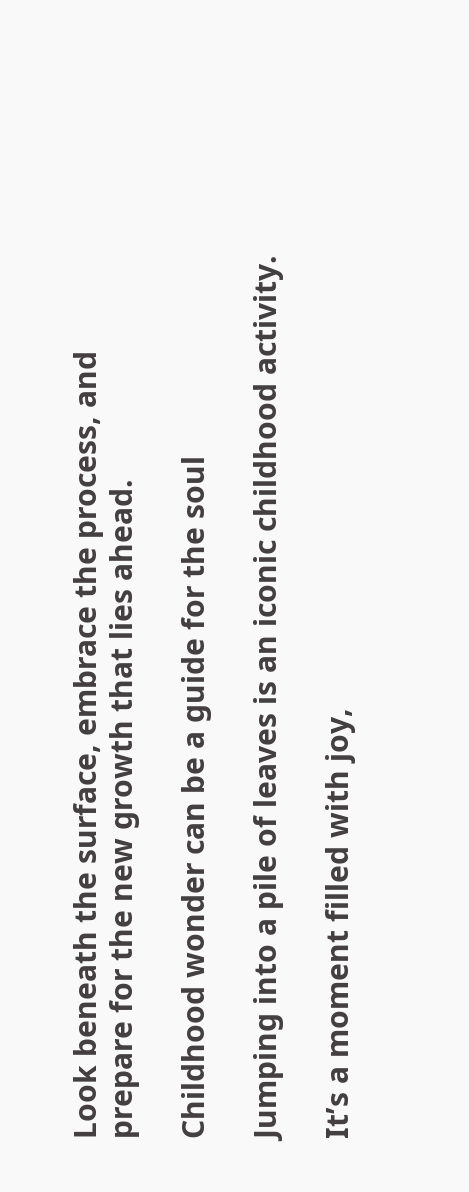Look beneath the surface, embrace the process, and prepare for the new growth that lies ahead.

Childhood wonder can be a guide for the soul

Jumping into a pile of leaves is an iconic childhood activity.

It’s a moment filled with joy,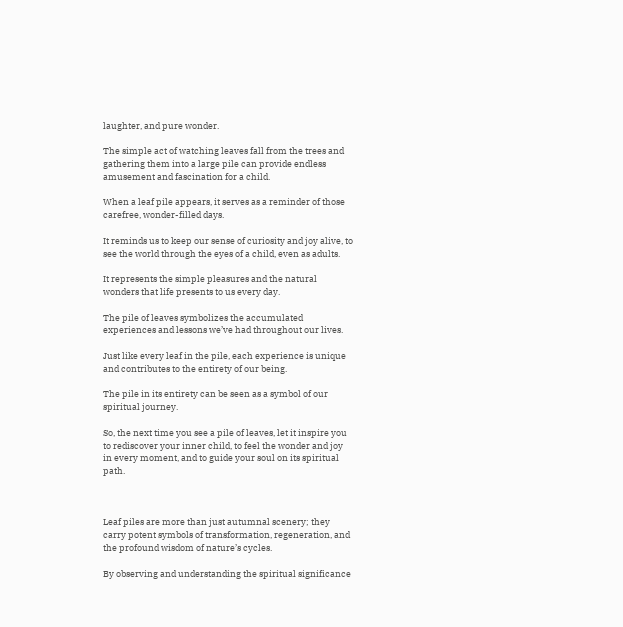laughter, and pure wonder.

The simple act of watching leaves fall from the trees and gathering them into a large pile can provide endless amusement and fascination for a child.

When a leaf pile appears, it serves as a reminder of those carefree, wonder-filled days.

It reminds us to keep our sense of curiosity and joy alive, to see the world through the eyes of a child, even as adults.

It represents the simple pleasures and the natural wonders that life presents to us every day.

The pile of leaves symbolizes the accumulated experiences and lessons we’ve had throughout our lives.

Just like every leaf in the pile, each experience is unique and contributes to the entirety of our being.

The pile in its entirety can be seen as a symbol of our spiritual journey.

So, the next time you see a pile of leaves, let it inspire you to rediscover your inner child, to feel the wonder and joy in every moment, and to guide your soul on its spiritual path.



Leaf piles are more than just autumnal scenery; they carry potent symbols of transformation, regeneration, and the profound wisdom of nature’s cycles.

By observing and understanding the spiritual significance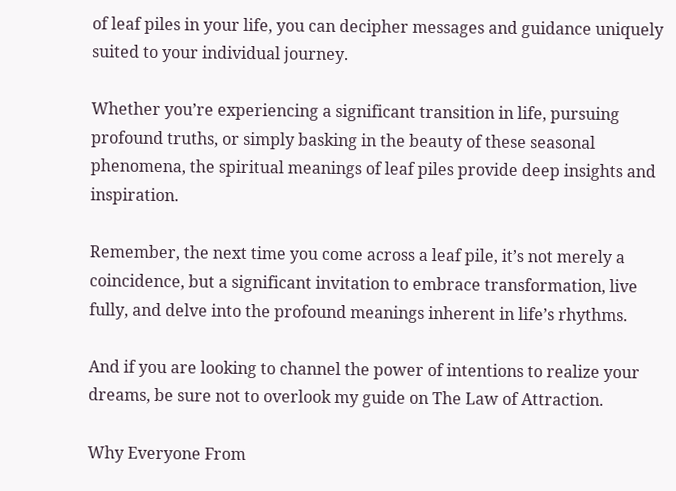of leaf piles in your life, you can decipher messages and guidance uniquely suited to your individual journey.

Whether you’re experiencing a significant transition in life, pursuing profound truths, or simply basking in the beauty of these seasonal phenomena, the spiritual meanings of leaf piles provide deep insights and inspiration.

Remember, the next time you come across a leaf pile, it’s not merely a coincidence, but a significant invitation to embrace transformation, live fully, and delve into the profound meanings inherent in life’s rhythms.

And if you are looking to channel the power of intentions to realize your dreams, be sure not to overlook my guide on The Law of Attraction.

Why Everyone From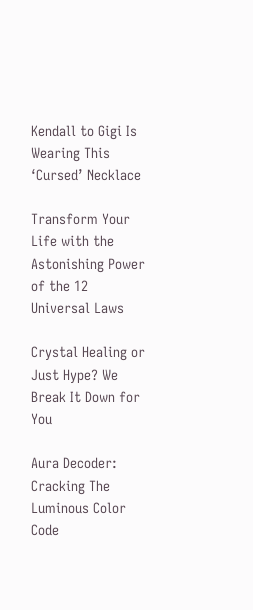Kendall to Gigi Is Wearing This ‘Cursed’ Necklace

Transform Your Life with the Astonishing Power of the 12 Universal Laws

Crystal Healing or Just Hype? We Break It Down for You

Aura Decoder: Cracking The Luminous Color Code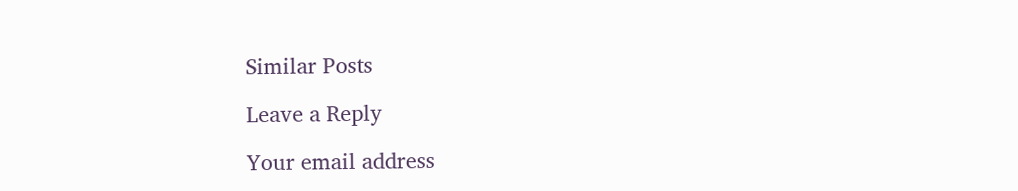Similar Posts

Leave a Reply

Your email address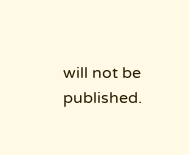will not be published.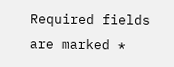Required fields are marked *